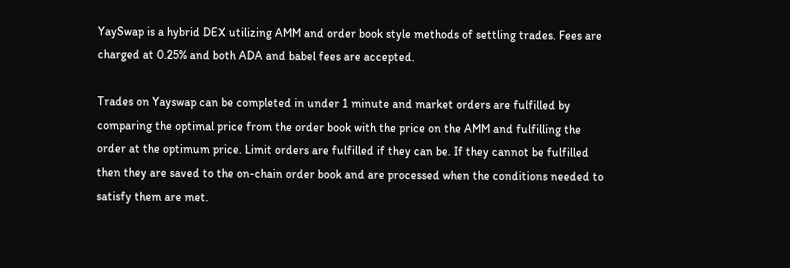YaySwap is a hybrid DEX utilizing AMM and order book style methods of settling trades. Fees are charged at 0.25% and both ADA and babel fees are accepted.

Trades on Yayswap can be completed in under 1 minute and market orders are fulfilled by comparing the optimal price from the order book with the price on the AMM and fulfilling the order at the optimum price. Limit orders are fulfilled if they can be. If they cannot be fulfilled then they are saved to the on-chain order book and are processed when the conditions needed to satisfy them are met.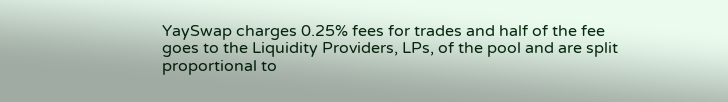YaySwap charges 0.25% fees for trades and half of the fee goes to the Liquidity Providers, LPs, of the pool and are split proportional to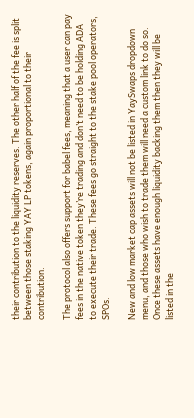their contribution to the liquidity reserves. The other half of the fee is split between those staking YAY LP tokens, again proportional to their contribution.

The protocol also offers support for babel fees, meaning that a user can pay fees in the native token they’re trading and don’t need to be holding ADA to execute their trade. These fees go straight to the stake pool operators, SPOs.

New and low market cap assets will not be listed in YaySwaps dropdown menu, and those who wish to trade them will need a custom link to do so. Once these assets have enough liquidity backing them then they will be listed in the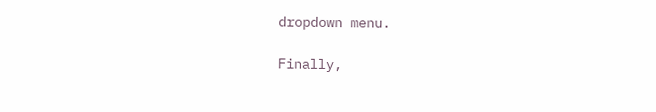dropdown menu.

Finally,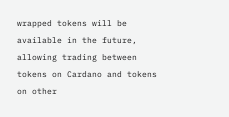wrapped tokens will be available in the future, allowing trading between tokens on Cardano and tokens on other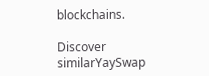blockchains.

Discover similarYaySwap